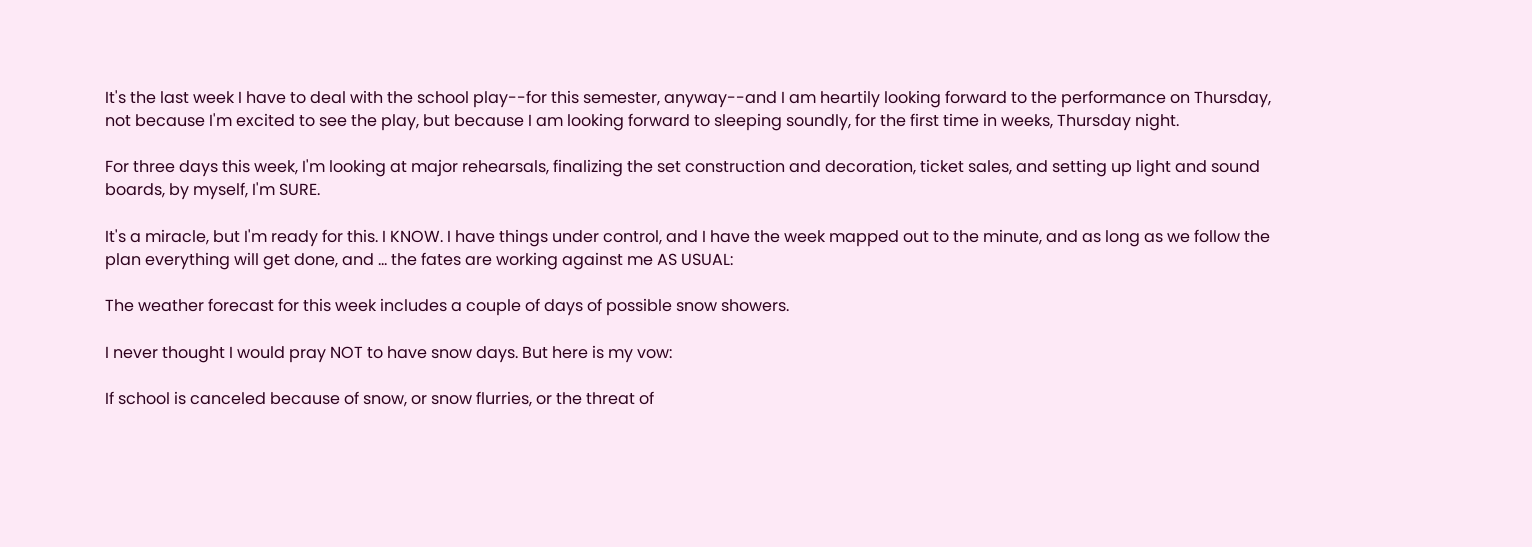It's the last week I have to deal with the school play--for this semester, anyway--and I am heartily looking forward to the performance on Thursday, not because I'm excited to see the play, but because I am looking forward to sleeping soundly, for the first time in weeks, Thursday night.

For three days this week, I'm looking at major rehearsals, finalizing the set construction and decoration, ticket sales, and setting up light and sound boards, by myself, I'm SURE.

It's a miracle, but I'm ready for this. I KNOW. I have things under control, and I have the week mapped out to the minute, and as long as we follow the plan everything will get done, and ... the fates are working against me AS USUAL:

The weather forecast for this week includes a couple of days of possible snow showers.

I never thought I would pray NOT to have snow days. But here is my vow:

If school is canceled because of snow, or snow flurries, or the threat of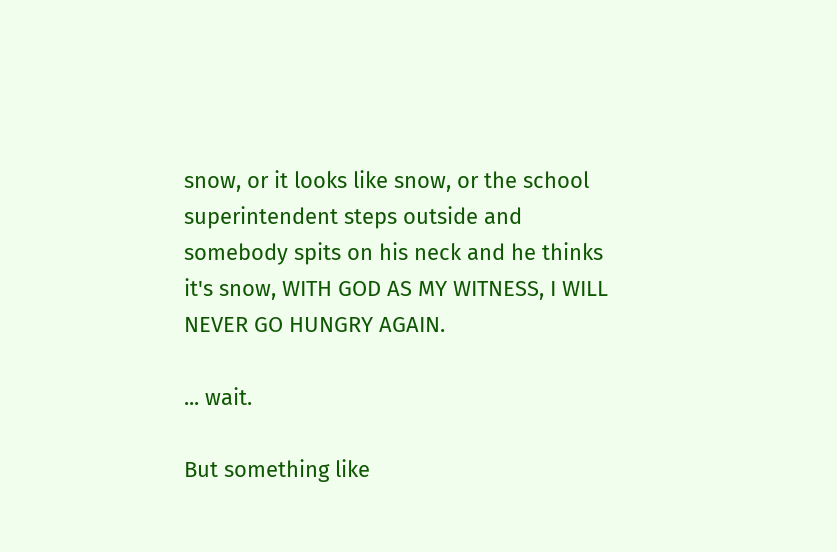snow, or it looks like snow, or the school superintendent steps outside and somebody spits on his neck and he thinks it's snow, WITH GOD AS MY WITNESS, I WILL NEVER GO HUNGRY AGAIN.

... wait.

But something like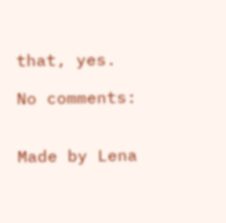that, yes.

No comments:


Made by Lena